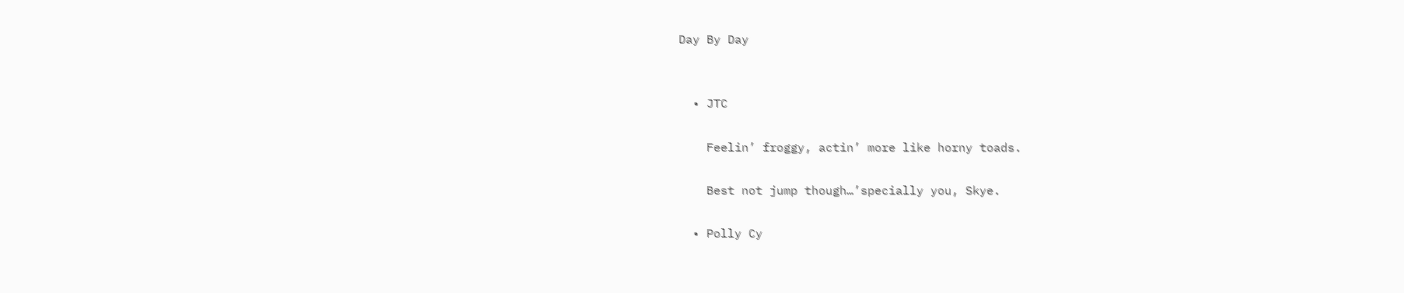Day By Day


  • JTC

    Feelin’ froggy, actin’ more like horny toads.

    Best not jump though…’specially you, Skye.

  • Polly Cy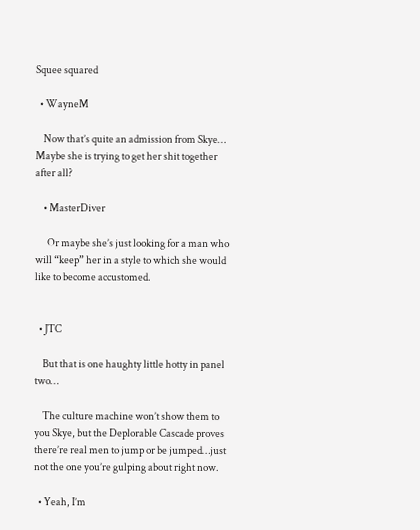Squee squared

  • WayneM

    Now that’s quite an admission from Skye… Maybe she is trying to get her shit together after all?

    • MasterDiver

      Or maybe she’s just looking for a man who will “keep” her in a style to which she would like to become accustomed.


  • JTC

    But that is one haughty little hotty in panel two…

    The culture machine won’t show them to you Skye, but the Deplorable Cascade proves there’re real men to jump or be jumped…just not the one you’re gulping about right now.

  • Yeah, I’m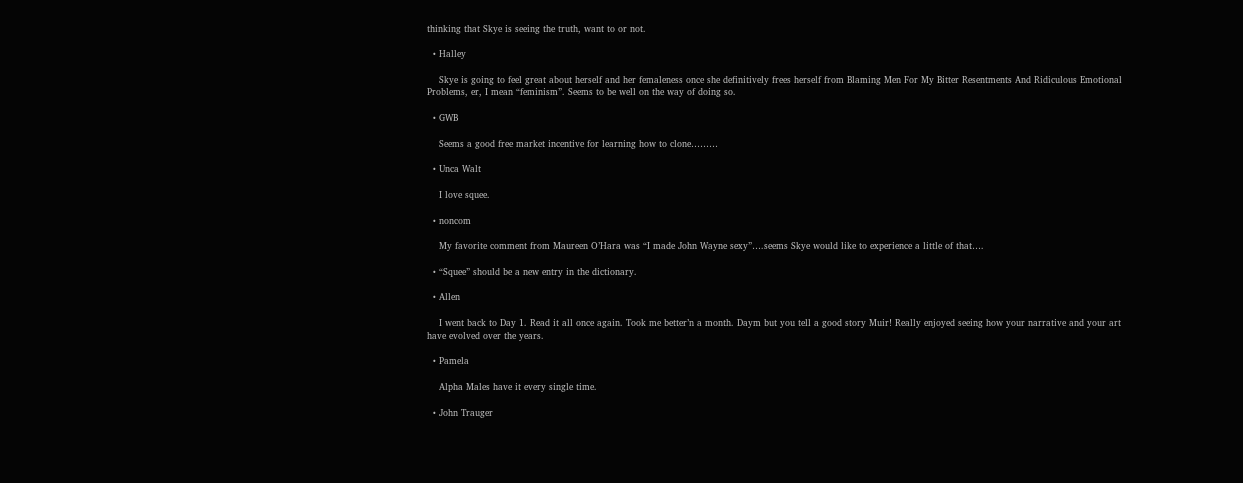thinking that Skye is seeing the truth, want to or not.

  • Halley

    Skye is going to feel great about herself and her femaleness once she definitively frees herself from Blaming Men For My Bitter Resentments And Ridiculous Emotional Problems, er, I mean “feminism”. Seems to be well on the way of doing so.

  • GWB

    Seems a good free market incentive for learning how to clone………

  • Unca Walt

    I love squee.

  • noncom

    My favorite comment from Maureen O’Hara was “I made John Wayne sexy”….seems Skye would like to experience a little of that….

  • “Squee” should be a new entry in the dictionary.

  • Allen

    I went back to Day 1. Read it all once again. Took me better’n a month. Daym but you tell a good story Muir! Really enjoyed seeing how your narrative and your art have evolved over the years.

  • Pamela

    Alpha Males have it every single time.

  • John Trauger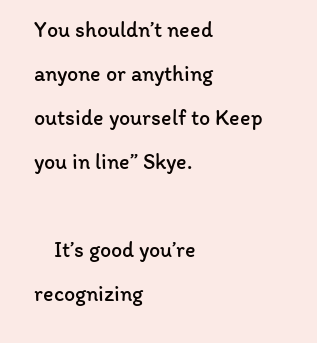You shouldn’t need anyone or anything outside yourself to Keep you in line” Skye.

    It’s good you’re recognizing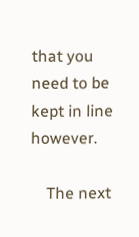that you need to be kept in line however.

    The next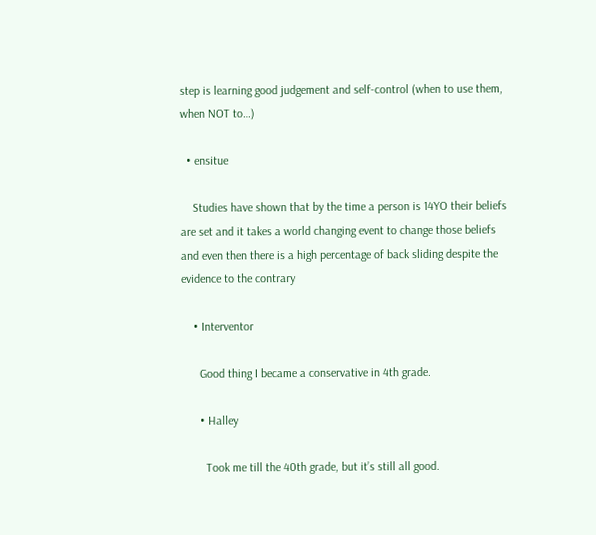step is learning good judgement and self-control (when to use them, when NOT to…)

  • ensitue

    Studies have shown that by the time a person is 14YO their beliefs are set and it takes a world changing event to change those beliefs and even then there is a high percentage of back sliding despite the evidence to the contrary

    • Interventor

      Good thing I became a conservative in 4th grade.

      • Halley

        Took me till the 40th grade, but it’s still all good.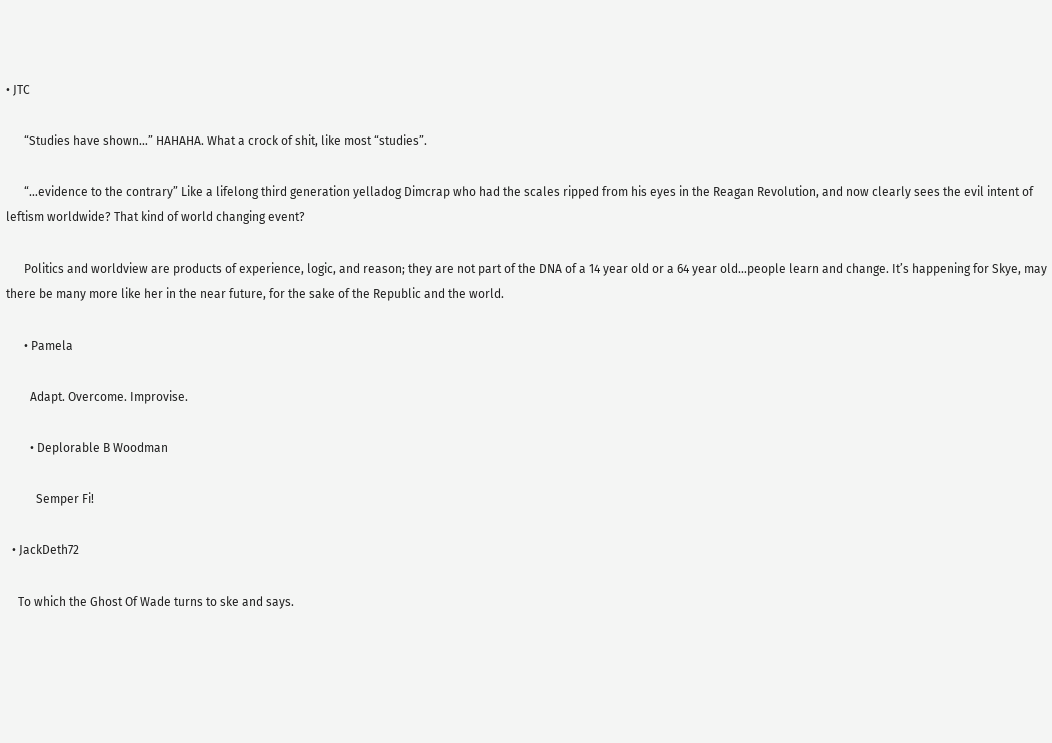• JTC

      “Studies have shown…” HAHAHA. What a crock of shit, like most “studies”.

      “…evidence to the contrary” Like a lifelong third generation yelladog Dimcrap who had the scales ripped from his eyes in the Reagan Revolution, and now clearly sees the evil intent of leftism worldwide? That kind of world changing event?

      Politics and worldview are products of experience, logic, and reason; they are not part of the DNA of a 14 year old or a 64 year old…people learn and change. It’s happening for Skye, may there be many more like her in the near future, for the sake of the Republic and the world.

      • Pamela

        Adapt. Overcome. Improvise.

        • Deplorable B Woodman

          Semper Fi!

  • JackDeth72

    To which the Ghost Of Wade turns to ske and says.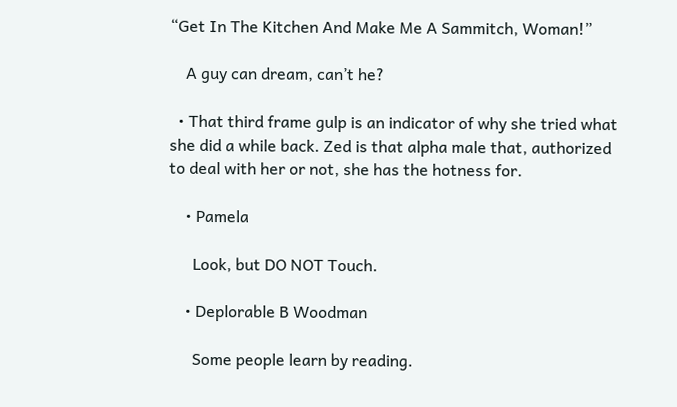“Get In The Kitchen And Make Me A Sammitch, Woman!”

    A guy can dream, can’t he?

  • That third frame gulp is an indicator of why she tried what she did a while back. Zed is that alpha male that, authorized to deal with her or not, she has the hotness for.

    • Pamela

      Look, but DO NOT Touch.

    • Deplorable B Woodman

      Some people learn by reading.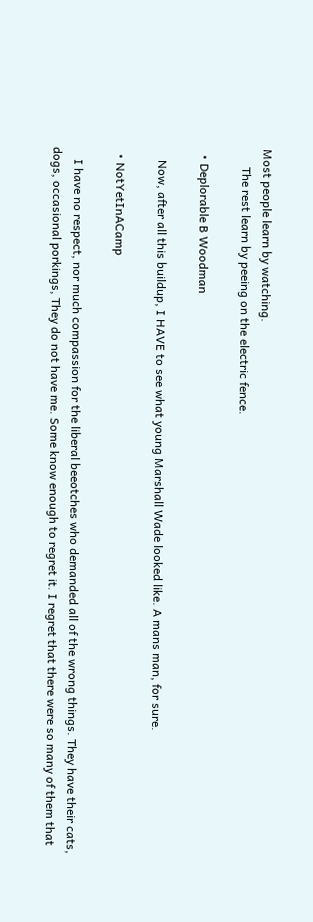Most people learn by watching.
      The rest learn by peeing on the electric fence.

  • Deplorable B Woodman

    Now, after all this buildup, I HAVE to see what young Marshall Wade looked like. A mans man, for sure.

  • NotYetInACamp

    I have no respect, nor much compassion for the liberal beeotches who demanded all of the wrong things. They have their cats, dogs, occasional porkings, They do not have me. Some know enough to regret it. I regret that there were so many of them that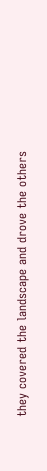they covered the landscape and drove the others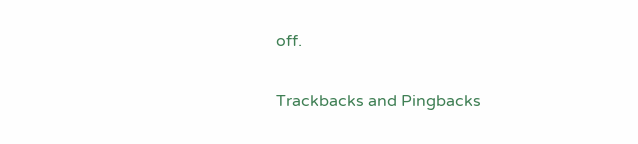off.

Trackbacks and Pingbacks